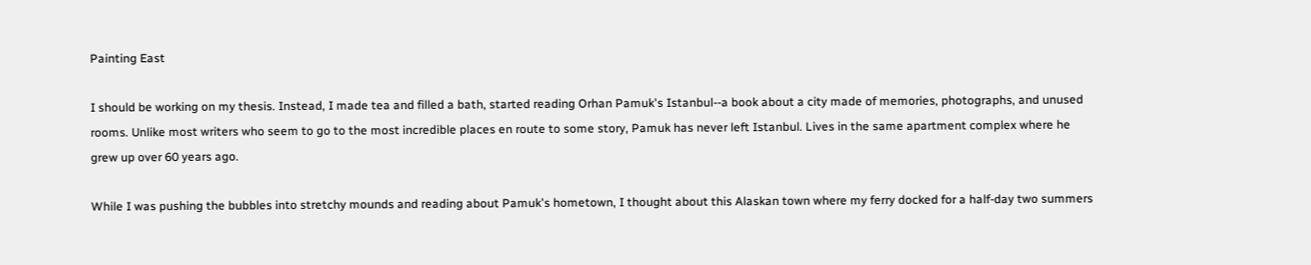Painting East

I should be working on my thesis. Instead, I made tea and filled a bath, started reading Orhan Pamuk's Istanbul--a book about a city made of memories, photographs, and unused rooms. Unlike most writers who seem to go to the most incredible places en route to some story, Pamuk has never left Istanbul. Lives in the same apartment complex where he grew up over 60 years ago.

While I was pushing the bubbles into stretchy mounds and reading about Pamuk's hometown, I thought about this Alaskan town where my ferry docked for a half-day two summers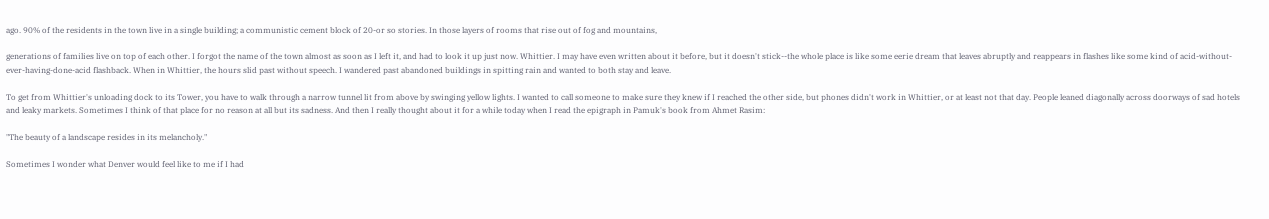ago. 90% of the residents in the town live in a single building; a communistic cement block of 20-or so stories. In those layers of rooms that rise out of fog and mountains,

generations of families live on top of each other. I forgot the name of the town almost as soon as I left it, and had to look it up just now. Whittier. I may have even written about it before, but it doesn't stick--the whole place is like some eerie dream that leaves abruptly and reappears in flashes like some kind of acid-without-ever-having-done-acid flashback. When in Whittier, the hours slid past without speech. I wandered past abandoned buildings in spitting rain and wanted to both stay and leave.

To get from Whittier's unloading dock to its Tower, you have to walk through a narrow tunnel lit from above by swinging yellow lights. I wanted to call someone to make sure they knew if I reached the other side, but phones didn't work in Whittier, or at least not that day. People leaned diagonally across doorways of sad hotels and leaky markets. Sometimes I think of that place for no reason at all but its sadness. And then I really thought about it for a while today when I read the epigraph in Pamuk's book from Ahmet Rasim:

"The beauty of a landscape resides in its melancholy."

Sometimes I wonder what Denver would feel like to me if I had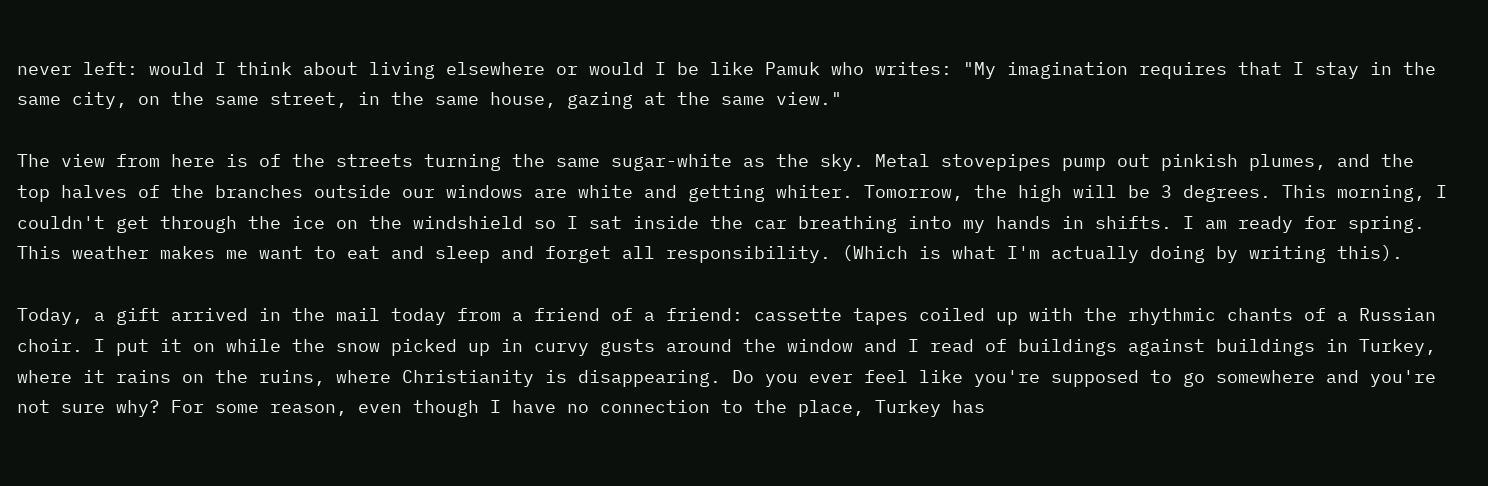never left: would I think about living elsewhere or would I be like Pamuk who writes: "My imagination requires that I stay in the same city, on the same street, in the same house, gazing at the same view."

The view from here is of the streets turning the same sugar-white as the sky. Metal stovepipes pump out pinkish plumes, and the top halves of the branches outside our windows are white and getting whiter. Tomorrow, the high will be 3 degrees. This morning, I couldn't get through the ice on the windshield so I sat inside the car breathing into my hands in shifts. I am ready for spring. This weather makes me want to eat and sleep and forget all responsibility. (Which is what I'm actually doing by writing this).

Today, a gift arrived in the mail today from a friend of a friend: cassette tapes coiled up with the rhythmic chants of a Russian choir. I put it on while the snow picked up in curvy gusts around the window and I read of buildings against buildings in Turkey, where it rains on the ruins, where Christianity is disappearing. Do you ever feel like you're supposed to go somewhere and you're not sure why? For some reason, even though I have no connection to the place, Turkey has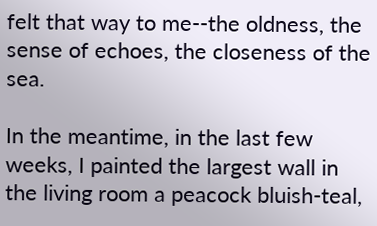felt that way to me--the oldness, the sense of echoes, the closeness of the sea.

In the meantime, in the last few weeks, I painted the largest wall in the living room a peacock bluish-teal,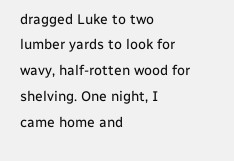dragged Luke to two lumber yards to look for wavy, half-rotten wood for shelving. One night, I came home and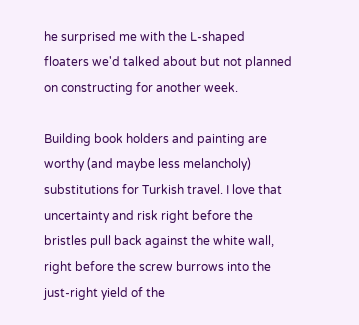he surprised me with the L-shaped floaters we'd talked about but not planned on constructing for another week.

Building book holders and painting are worthy (and maybe less melancholy) substitutions for Turkish travel. I love that uncertainty and risk right before the bristles pull back against the white wall, right before the screw burrows into the just-right yield of the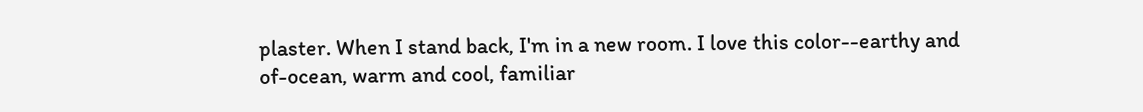plaster. When I stand back, I'm in a new room. I love this color--earthy and of-ocean, warm and cool, familiar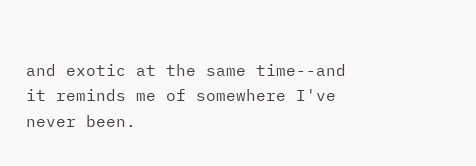and exotic at the same time--and it reminds me of somewhere I've never been.